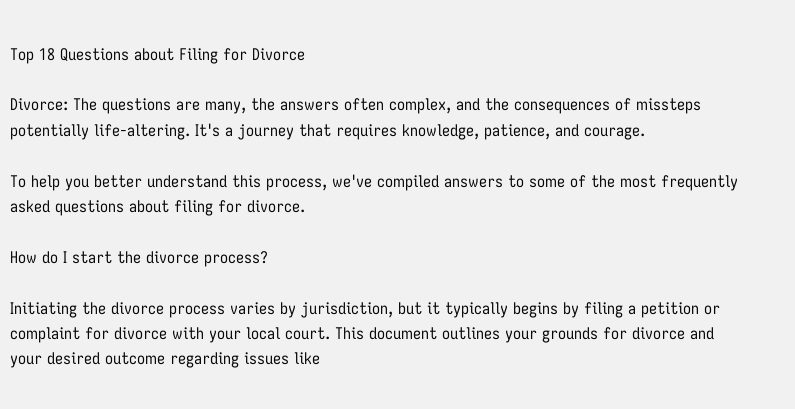Top 18 Questions about Filing for Divorce

Divorce: The questions are many, the answers often complex, and the consequences of missteps potentially life-altering. It's a journey that requires knowledge, patience, and courage.

To help you better understand this process, we've compiled answers to some of the most frequently asked questions about filing for divorce.

How do I start the divorce process?

Initiating the divorce process varies by jurisdiction, but it typically begins by filing a petition or complaint for divorce with your local court. This document outlines your grounds for divorce and your desired outcome regarding issues like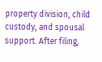property division, child custody, and spousal support. After filing,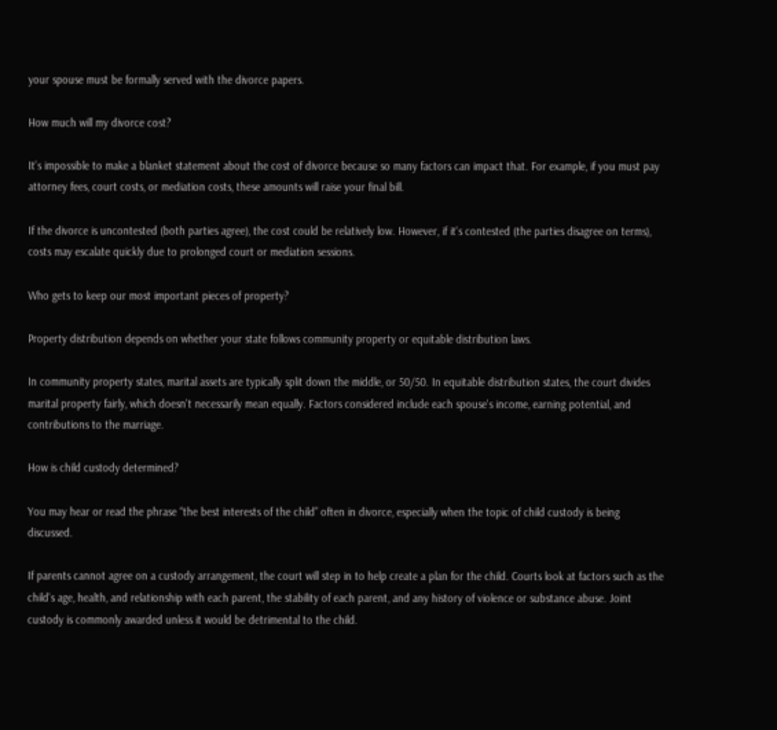your spouse must be formally served with the divorce papers.

How much will my divorce cost?

It’s impossible to make a blanket statement about the cost of divorce because so many factors can impact that. For example, if you must pay attorney fees, court costs, or mediation costs, these amounts will raise your final bill.

If the divorce is uncontested (both parties agree), the cost could be relatively low. However, if it's contested (the parties disagree on terms), costs may escalate quickly due to prolonged court or mediation sessions.

Who gets to keep our most important pieces of property?

Property distribution depends on whether your state follows community property or equitable distribution laws.

In community property states, marital assets are typically split down the middle, or 50/50. In equitable distribution states, the court divides marital property fairly, which doesn't necessarily mean equally. Factors considered include each spouse's income, earning potential, and contributions to the marriage.

How is child custody determined?

You may hear or read the phrase “the best interests of the child” often in divorce, especially when the topic of child custody is being discussed.

If parents cannot agree on a custody arrangement, the court will step in to help create a plan for the child. Courts look at factors such as the child's age, health, and relationship with each parent, the stability of each parent, and any history of violence or substance abuse. Joint custody is commonly awarded unless it would be detrimental to the child.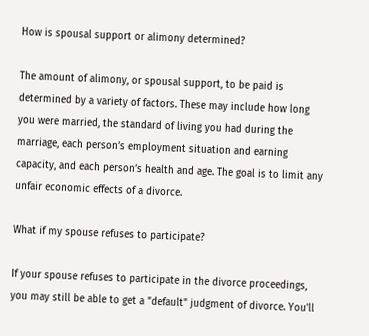How is spousal support or alimony determined?

The amount of alimony, or spousal support, to be paid is determined by a variety of factors. These may include how long you were married, the standard of living you had during the marriage, each person’s employment situation and earning capacity, and each person’s health and age. The goal is to limit any unfair economic effects of a divorce.

What if my spouse refuses to participate?

If your spouse refuses to participate in the divorce proceedings, you may still be able to get a "default" judgment of divorce. You'll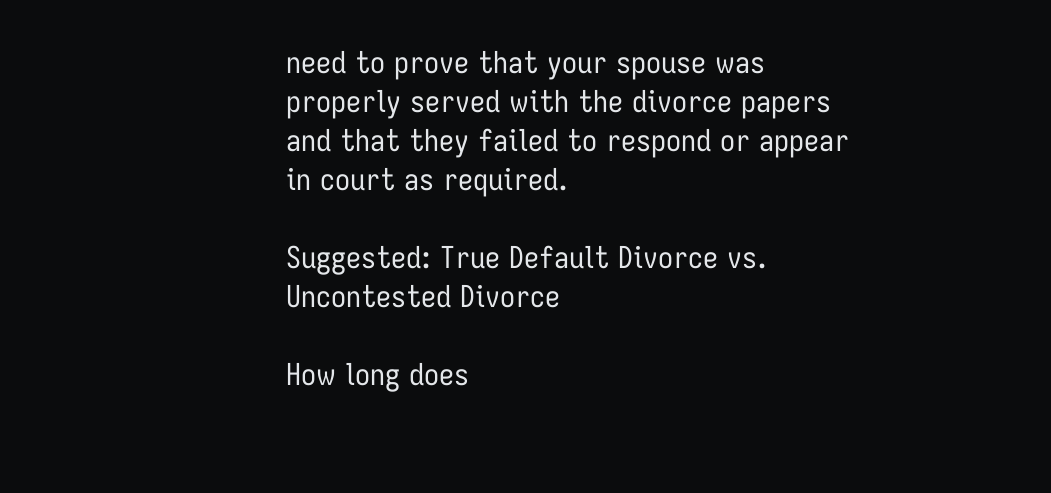need to prove that your spouse was properly served with the divorce papers and that they failed to respond or appear in court as required.

Suggested: True Default Divorce vs. Uncontested Divorce

How long does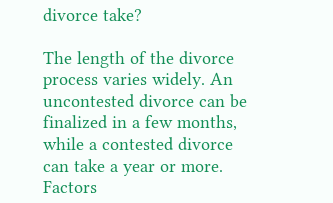divorce take?

The length of the divorce process varies widely. An uncontested divorce can be finalized in a few months, while a contested divorce can take a year or more. Factors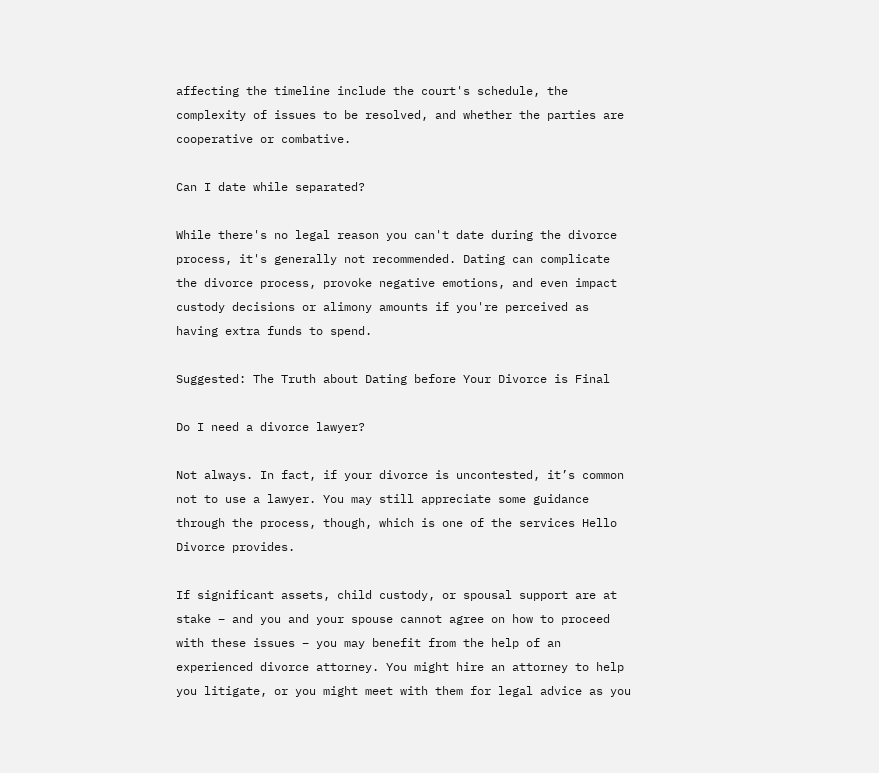affecting the timeline include the court's schedule, the complexity of issues to be resolved, and whether the parties are cooperative or combative.

Can I date while separated?

While there's no legal reason you can't date during the divorce process, it's generally not recommended. Dating can complicate the divorce process, provoke negative emotions, and even impact custody decisions or alimony amounts if you're perceived as having extra funds to spend.

Suggested: The Truth about Dating before Your Divorce is Final

Do I need a divorce lawyer?

Not always. In fact, if your divorce is uncontested, it’s common not to use a lawyer. You may still appreciate some guidance through the process, though, which is one of the services Hello Divorce provides.

If significant assets, child custody, or spousal support are at stake – and you and your spouse cannot agree on how to proceed with these issues – you may benefit from the help of an experienced divorce attorney. You might hire an attorney to help you litigate, or you might meet with them for legal advice as you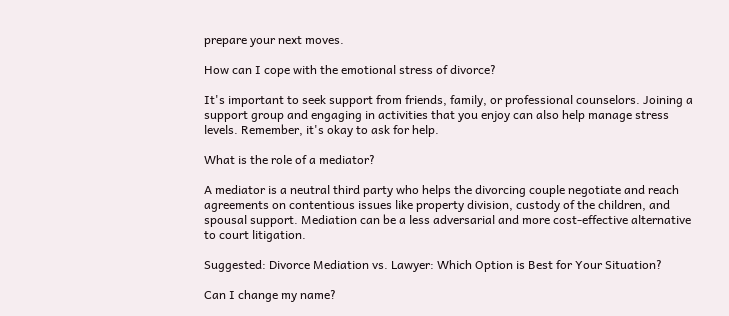prepare your next moves.

How can I cope with the emotional stress of divorce?

It's important to seek support from friends, family, or professional counselors. Joining a support group and engaging in activities that you enjoy can also help manage stress levels. Remember, it's okay to ask for help.

What is the role of a mediator?

A mediator is a neutral third party who helps the divorcing couple negotiate and reach agreements on contentious issues like property division, custody of the children, and spousal support. Mediation can be a less adversarial and more cost-effective alternative to court litigation.

Suggested: Divorce Mediation vs. Lawyer: Which Option is Best for Your Situation?

Can I change my name?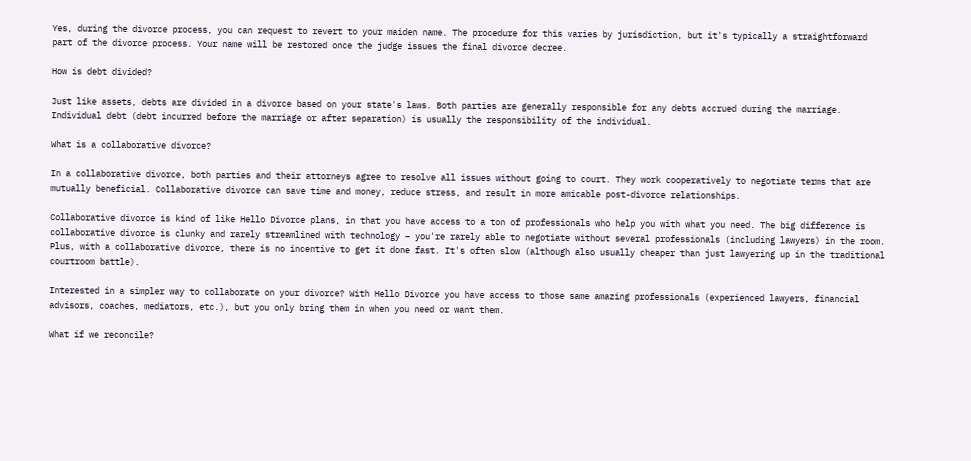Yes, during the divorce process, you can request to revert to your maiden name. The procedure for this varies by jurisdiction, but it's typically a straightforward part of the divorce process. Your name will be restored once the judge issues the final divorce decree.

How is debt divided?

Just like assets, debts are divided in a divorce based on your state's laws. Both parties are generally responsible for any debts accrued during the marriage. Individual debt (debt incurred before the marriage or after separation) is usually the responsibility of the individual.

What is a collaborative divorce?

In a collaborative divorce, both parties and their attorneys agree to resolve all issues without going to court. They work cooperatively to negotiate terms that are mutually beneficial. Collaborative divorce can save time and money, reduce stress, and result in more amicable post-divorce relationships.

Collaborative divorce is kind of like Hello Divorce plans, in that you have access to a ton of professionals who help you with what you need. The big difference is collaborative divorce is clunky and rarely streamlined with technology – you're rarely able to negotiate without several professionals (including lawyers) in the room. Plus, with a collaborative divorce, there is no incentive to get it done fast. It's often slow (although also usually cheaper than just lawyering up in the traditional courtroom battle).

Interested in a simpler way to collaborate on your divorce? With Hello Divorce you have access to those same amazing professionals (experienced lawyers, financial advisors, coaches, mediators, etc.), but you only bring them in when you need or want them.

What if we reconcile?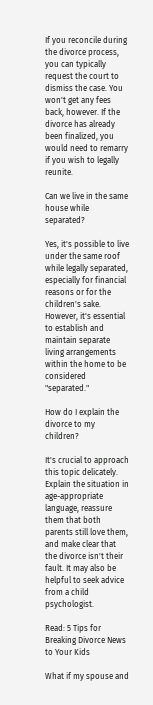If you reconcile during the divorce process, you can typically request the court to dismiss the case. You won't get any fees back, however. If the divorce has already been finalized, you would need to remarry if you wish to legally reunite.

Can we live in the same house while separated?

Yes, it's possible to live under the same roof while legally separated, especially for financial reasons or for the children's sake. However, it's essential to establish and maintain separate living arrangements within the home to be considered "separated."

How do I explain the divorce to my children?

It's crucial to approach this topic delicately. Explain the situation in age-appropriate language, reassure them that both parents still love them, and make clear that the divorce isn't their fault. It may also be helpful to seek advice from a child psychologist.

Read: 5 Tips for Breaking Divorce News to Your Kids

What if my spouse and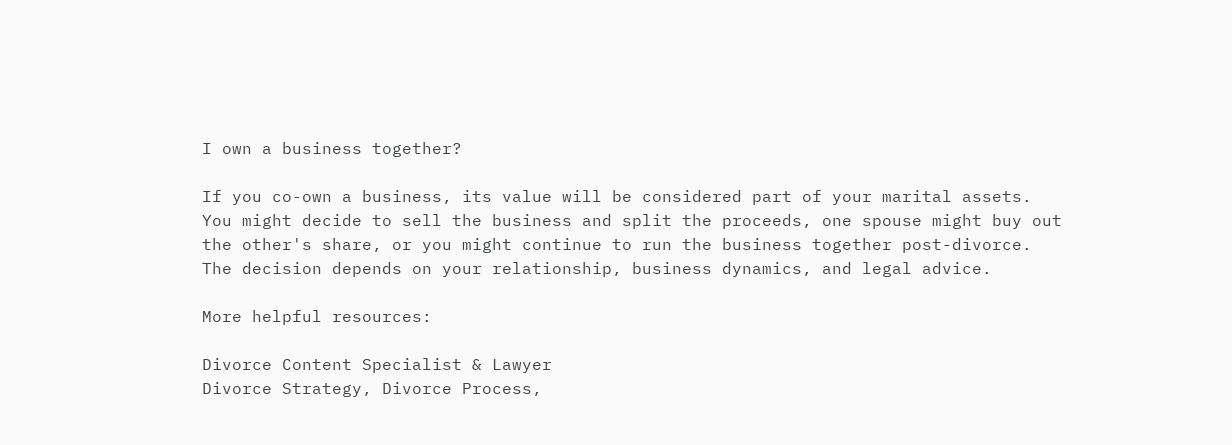I own a business together?

If you co-own a business, its value will be considered part of your marital assets. You might decide to sell the business and split the proceeds, one spouse might buy out the other's share, or you might continue to run the business together post-divorce. The decision depends on your relationship, business dynamics, and legal advice.

More helpful resources:

Divorce Content Specialist & Lawyer
Divorce Strategy, Divorce Process,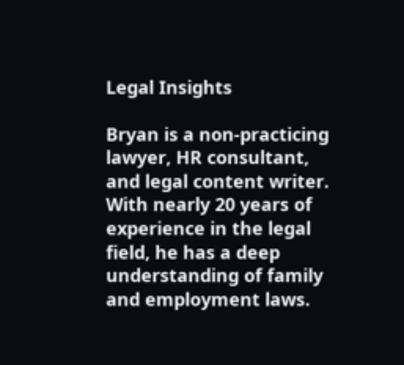Legal Insights

Bryan is a non-practicing lawyer, HR consultant, and legal content writer. With nearly 20 years of experience in the legal field, he has a deep understanding of family and employment laws.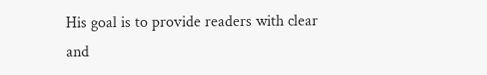His goal is to provide readers with clear and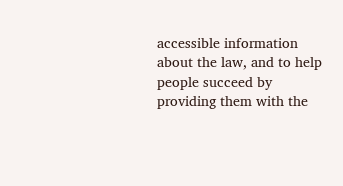accessible information about the law, and to help people succeed by providing them with the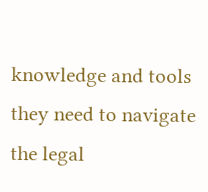knowledge and tools they need to navigate the legal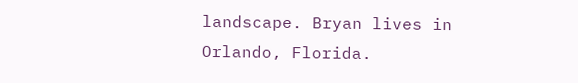landscape. Bryan lives in Orlando, Florida.